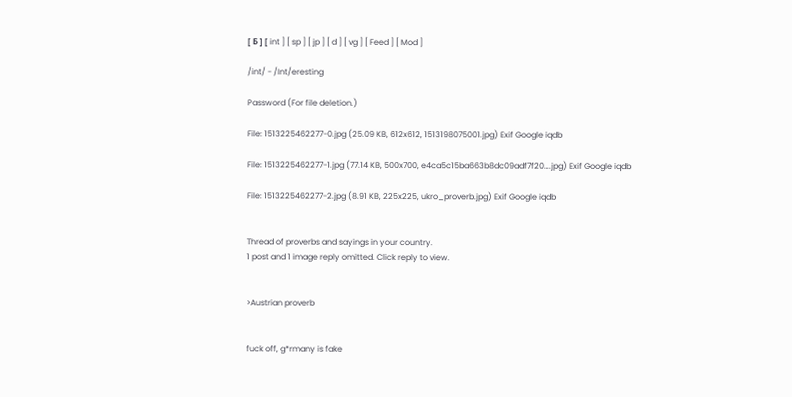[ Б ] [ int ] [ sp ] [ jp ] [ d ] [ vg ] [ Feed ] [ Mod ]

/int/ - /Int/eresting

Password (For file deletion.)

File: 1513225462277-0.jpg (25.09 KB, 612x612, 1513198075001.jpg) Exif Google iqdb

File: 1513225462277-1.jpg (77.14 KB, 500x700, e4ca5c15ba663b8dc09adf7f20….jpg) Exif Google iqdb

File: 1513225462277-2.jpg (8.91 KB, 225x225, ukro_proverb.jpg) Exif Google iqdb


Thread of proverbs and sayings in your country.
1 post and 1 image reply omitted. Click reply to view.


>Austrian proverb


fuck off, g*rmany is fake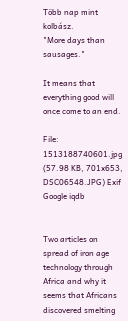Több nap mint kolbász.
"More days than sausages."

It means that everything good will once come to an end.

File: 1513188740601.jpg (57.98 KB, 701x653, DSC06548.JPG) Exif Google iqdb


Two articles on spread of iron age technology through Africa and why it seems that Africans discovered smelting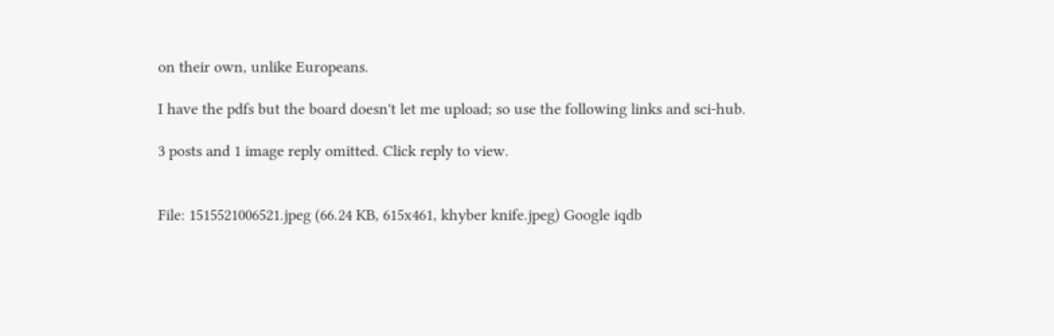on their own, unlike Europeans.

I have the pdfs but the board doesn't let me upload; so use the following links and sci-hub.

3 posts and 1 image reply omitted. Click reply to view.


File: 1515521006521.jpeg (66.24 KB, 615x461, khyber knife.jpeg) Google iqdb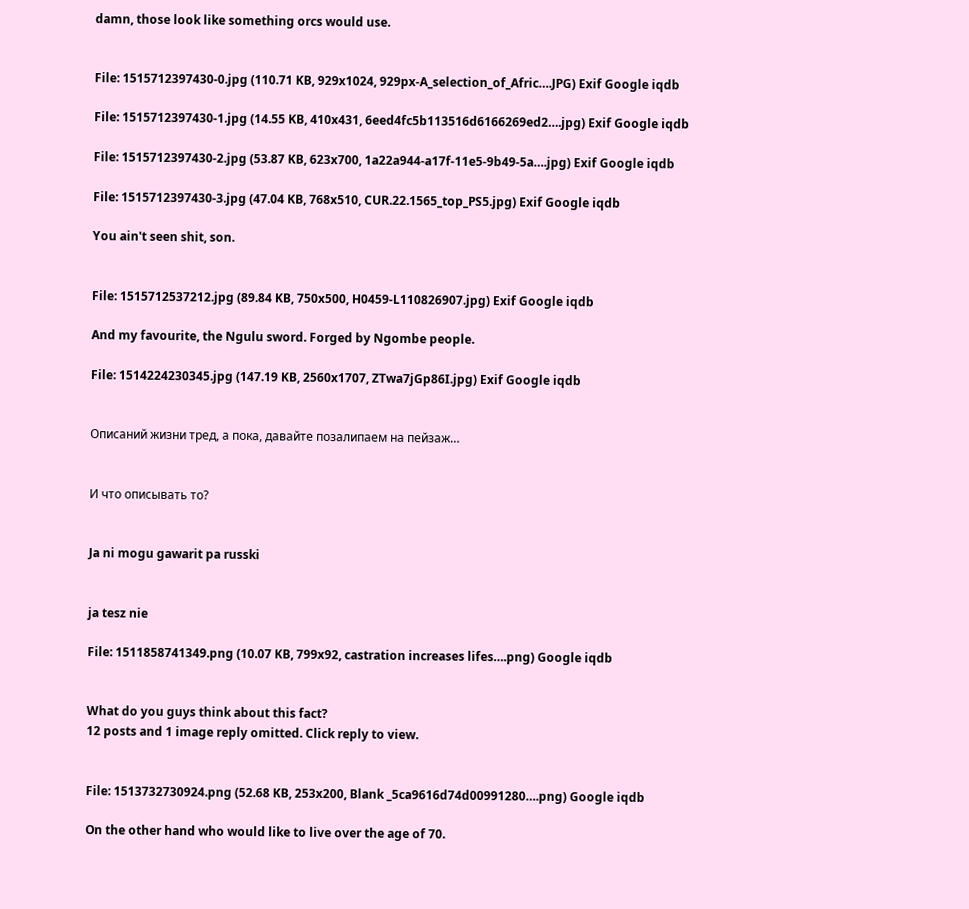damn, those look like something orcs would use.


File: 1515712397430-0.jpg (110.71 KB, 929x1024, 929px-A_selection_of_Afric….JPG) Exif Google iqdb

File: 1515712397430-1.jpg (14.55 KB, 410x431, 6eed4fc5b113516d6166269ed2….jpg) Exif Google iqdb

File: 1515712397430-2.jpg (53.87 KB, 623x700, 1a22a944-a17f-11e5-9b49-5a….jpg) Exif Google iqdb

File: 1515712397430-3.jpg (47.04 KB, 768x510, CUR.22.1565_top_PS5.jpg) Exif Google iqdb

You ain't seen shit, son.


File: 1515712537212.jpg (89.84 KB, 750x500, H0459-L110826907.jpg) Exif Google iqdb

And my favourite, the Ngulu sword. Forged by Ngombe people.

File: 1514224230345.jpg (147.19 KB, 2560x1707, ZTwa7jGp86I.jpg) Exif Google iqdb


Описаний жизни тред, а пока, давайте позалипаем на пейзаж…


И что описывать то?


Ja ni mogu gawarit pa russki


ja tesz nie

File: 1511858741349.png (10.07 KB, 799x92, castration increases lifes….png) Google iqdb


What do you guys think about this fact?
12 posts and 1 image reply omitted. Click reply to view.


File: 1513732730924.png (52.68 KB, 253x200, Blank _5ca9616d74d00991280….png) Google iqdb

On the other hand who would like to live over the age of 70.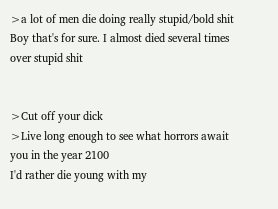>a lot of men die doing really stupid/bold shit
Boy that's for sure. I almost died several times over stupid shit


>Cut off your dick
>Live long enough to see what horrors await you in the year 2100
I'd rather die young with my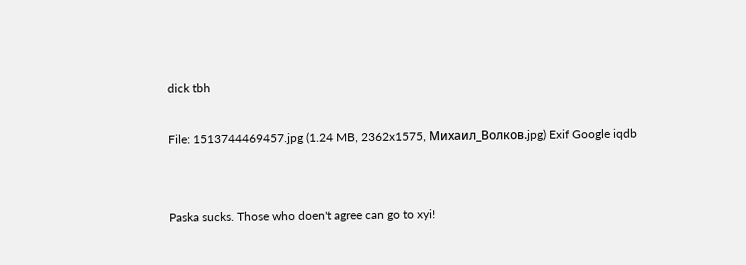dick tbh

File: 1513744469457.jpg (1.24 MB, 2362x1575, Михаил_Волков.jpg) Exif Google iqdb


Paska sucks. Those who doen't agree can go to xyi!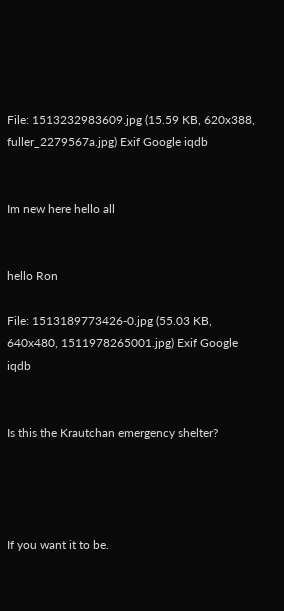File: 1513232983609.jpg (15.59 KB, 620x388, fuller_2279567a.jpg) Exif Google iqdb


Im new here hello all


hello Ron

File: 1513189773426-0.jpg (55.03 KB, 640x480, 1511978265001.jpg) Exif Google iqdb


Is this the Krautchan emergency shelter?




If you want it to be.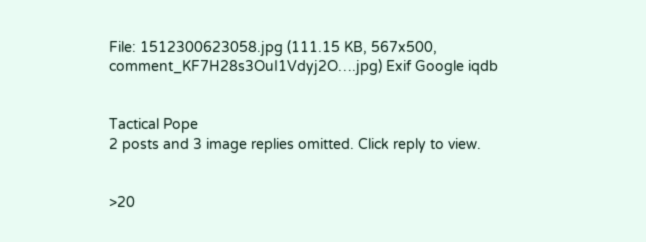File: 1512300623058.jpg (111.15 KB, 567x500, comment_KF7H28s3OuI1Vdyj2O….jpg) Exif Google iqdb


Tactical Pope
2 posts and 3 image replies omitted. Click reply to view.


>20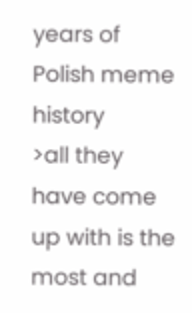years of Polish meme history
>all they have come up with is the most and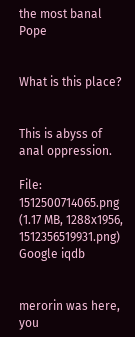the most banal Pope


What is this place?


This is abyss of anal oppression.

File: 1512500714065.png (1.17 MB, 1288x1956, 1512356519931.png) Google iqdb


merorin was here, you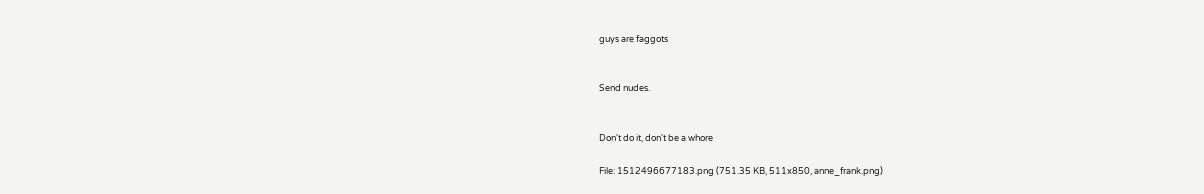guys are faggots


Send nudes.


Don't do it, don't be a whore

File: 1512496677183.png (751.35 KB, 511x850, anne_frank.png)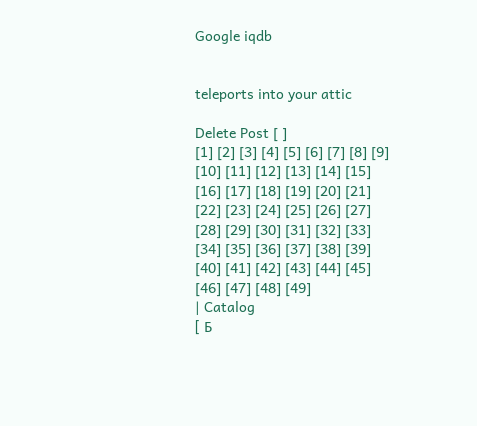Google iqdb


teleports into your attic

Delete Post [ ]
[1] [2] [3] [4] [5] [6] [7] [8] [9] [10] [11] [12] [13] [14] [15] [16] [17] [18] [19] [20] [21] [22] [23] [24] [25] [26] [27] [28] [29] [30] [31] [32] [33] [34] [35] [36] [37] [38] [39] [40] [41] [42] [43] [44] [45] [46] [47] [48] [49]
| Catalog
[ Б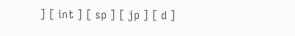] [ int ] [ sp ] [ jp ] [ d ]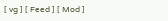[ vg ] [ Feed ] [ Mod ]